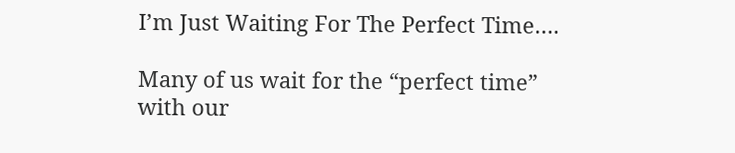I’m Just Waiting For The Perfect Time….

Many of us wait for the “perfect time” with our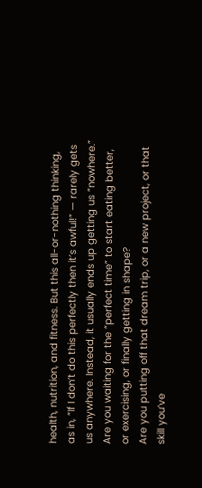health, nutrition, and fitness. But this all-or-nothing thinking, as in, “If I don’t do this perfectly then it’s awful!” — rarely gets us anywhere. Instead, it usually ends up getting us “nowhere.”
Are you waiting for the “perfect time” to start eating better, or exercising, or finally getting in shape?
Are you putting off that dream trip, or a new project, or that skill you’ve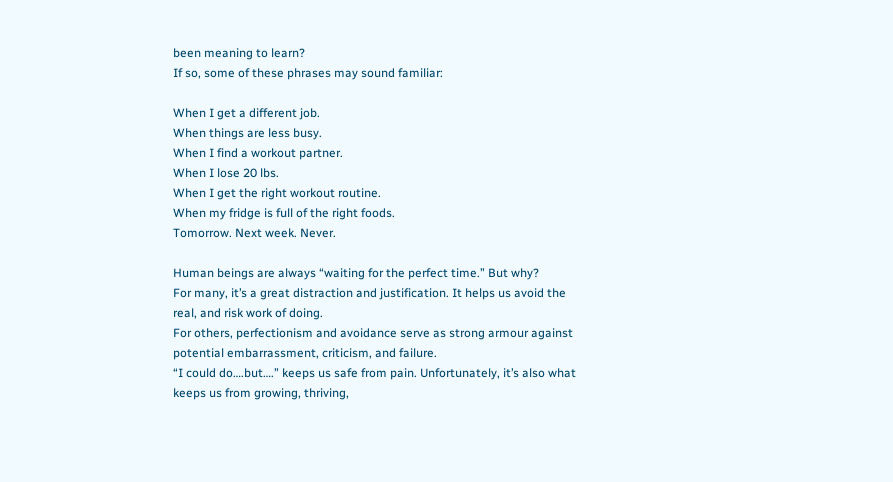been meaning to learn?
If so, some of these phrases may sound familiar:

When I get a different job.
When things are less busy.
When I find a workout partner.
When I lose 20 lbs.
When I get the right workout routine.
When my fridge is full of the right foods.
Tomorrow. Next week. Never.

Human beings are always “waiting for the perfect time.” But why?
For many, it’s a great distraction and justification. It helps us avoid the real, and risk work of doing.
For others, perfectionism and avoidance serve as strong armour against potential embarrassment, criticism, and failure.
“I could do….but….” keeps us safe from pain. Unfortunately, it’s also what keeps us from growing, thriving,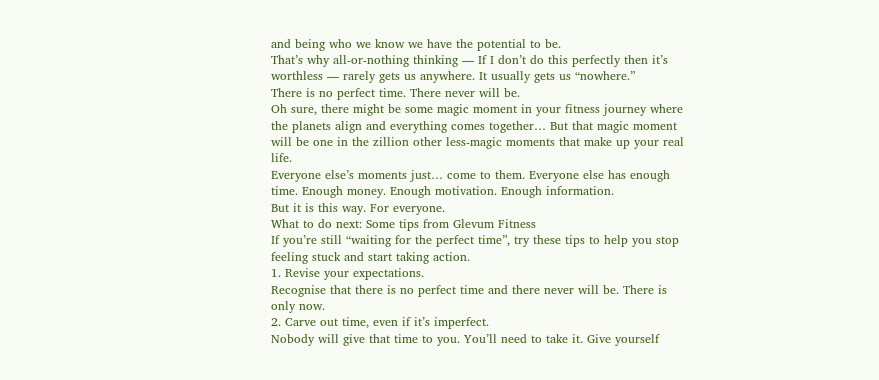and being who we know we have the potential to be.
That’s why all-or-nothing thinking — If I don’t do this perfectly then it’s worthless — rarely gets us anywhere. It usually gets us “nowhere.”
There is no perfect time. There never will be.
Oh sure, there might be some magic moment in your fitness journey where the planets align and everything comes together… But that magic moment will be one in the zillion other less-magic moments that make up your real life.
Everyone else’s moments just… come to them. Everyone else has enough time. Enough money. Enough motivation. Enough information.
But it is this way. For everyone.
What to do next: Some tips from Glevum Fitness
If you’re still “waiting for the perfect time”, try these tips to help you stop feeling stuck and start taking action.
1. Revise your expectations.
Recognise that there is no perfect time and there never will be. There is only now.
2. Carve out time, even if it’s imperfect.
Nobody will give that time to you. You’ll need to take it. Give yourself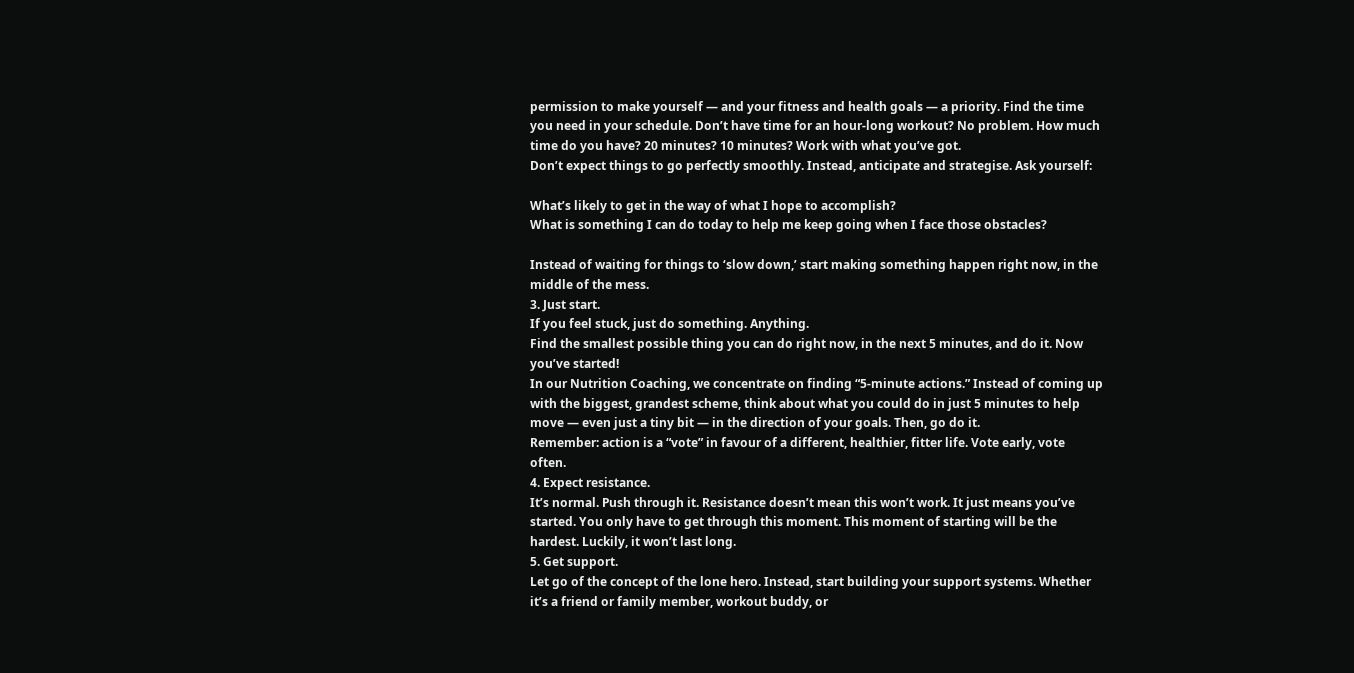permission to make yourself — and your fitness and health goals — a priority. Find the time you need in your schedule. Don’t have time for an hour-long workout? No problem. How much time do you have? 20 minutes? 10 minutes? Work with what you’ve got.
Don’t expect things to go perfectly smoothly. Instead, anticipate and strategise. Ask yourself:

What’s likely to get in the way of what I hope to accomplish?
What is something I can do today to help me keep going when I face those obstacles?

Instead of waiting for things to ‘slow down,’ start making something happen right now, in the middle of the mess.
3. Just start.
If you feel stuck, just do something. Anything.
Find the smallest possible thing you can do right now, in the next 5 minutes, and do it. Now you’ve started!
In our Nutrition Coaching, we concentrate on finding “5-minute actions.” Instead of coming up with the biggest, grandest scheme, think about what you could do in just 5 minutes to help move — even just a tiny bit — in the direction of your goals. Then, go do it.
Remember: action is a “vote” in favour of a different, healthier, fitter life. Vote early, vote often.
4. Expect resistance.
It’s normal. Push through it. Resistance doesn’t mean this won’t work. It just means you’ve started. You only have to get through this moment. This moment of starting will be the hardest. Luckily, it won’t last long.
5. Get support.
Let go of the concept of the lone hero. Instead, start building your support systems. Whether it’s a friend or family member, workout buddy, or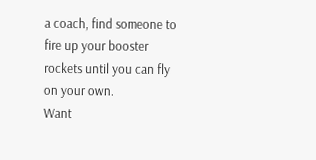a coach, find someone to fire up your booster rockets until you can fly on your own.
Want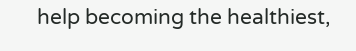help becoming the healthiest,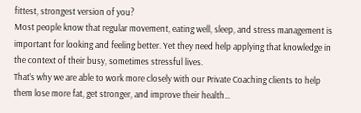fittest, strongest version of you?
Most people know that regular movement, eating well, sleep, and stress management is important for looking and feeling better. Yet they need help applying that knowledge in the context of their busy, sometimes stressful lives.
That’s why we are able to work more closely with our Private Coaching clients to help them lose more fat, get stronger, and improve their health…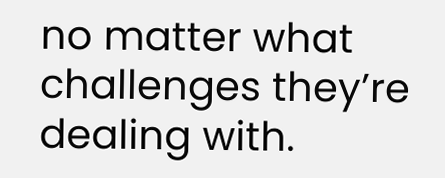no matter what challenges they’re dealing with.